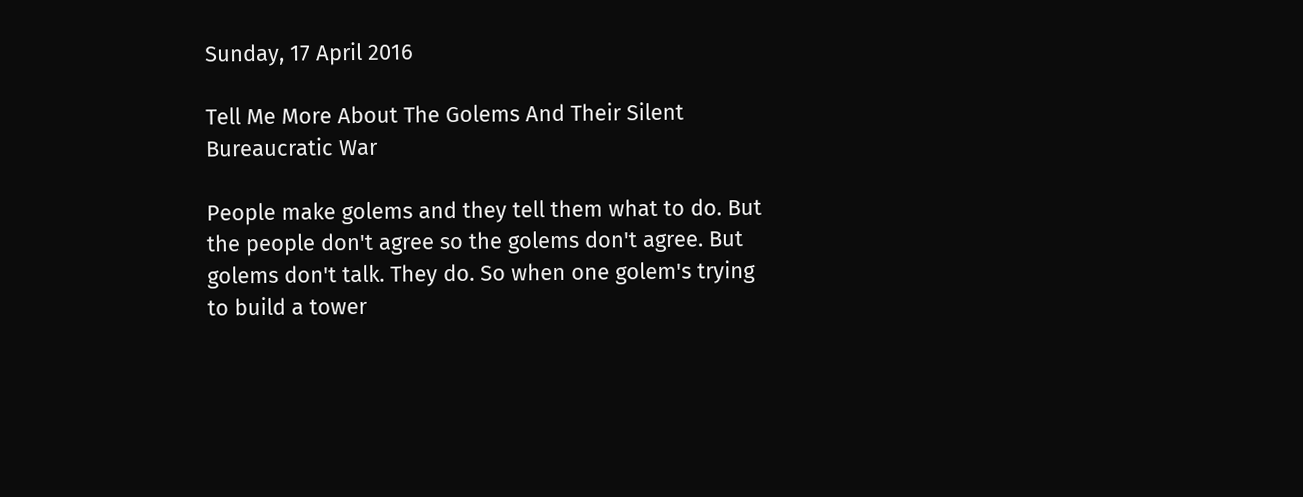Sunday, 17 April 2016

Tell Me More About The Golems And Their Silent Bureaucratic War

People make golems and they tell them what to do. But the people don't agree so the golems don't agree. But golems don't talk. They do. So when one golem's trying to build a tower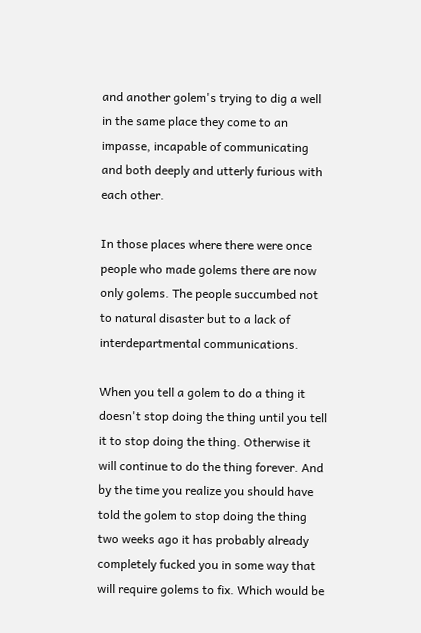and another golem's trying to dig a well in the same place they come to an impasse, incapable of communicating and both deeply and utterly furious with each other.

In those places where there were once people who made golems there are now only golems. The people succumbed not to natural disaster but to a lack of interdepartmental communications.

When you tell a golem to do a thing it doesn't stop doing the thing until you tell it to stop doing the thing. Otherwise it will continue to do the thing forever. And by the time you realize you should have told the golem to stop doing the thing two weeks ago it has probably already completely fucked you in some way that will require golems to fix. Which would be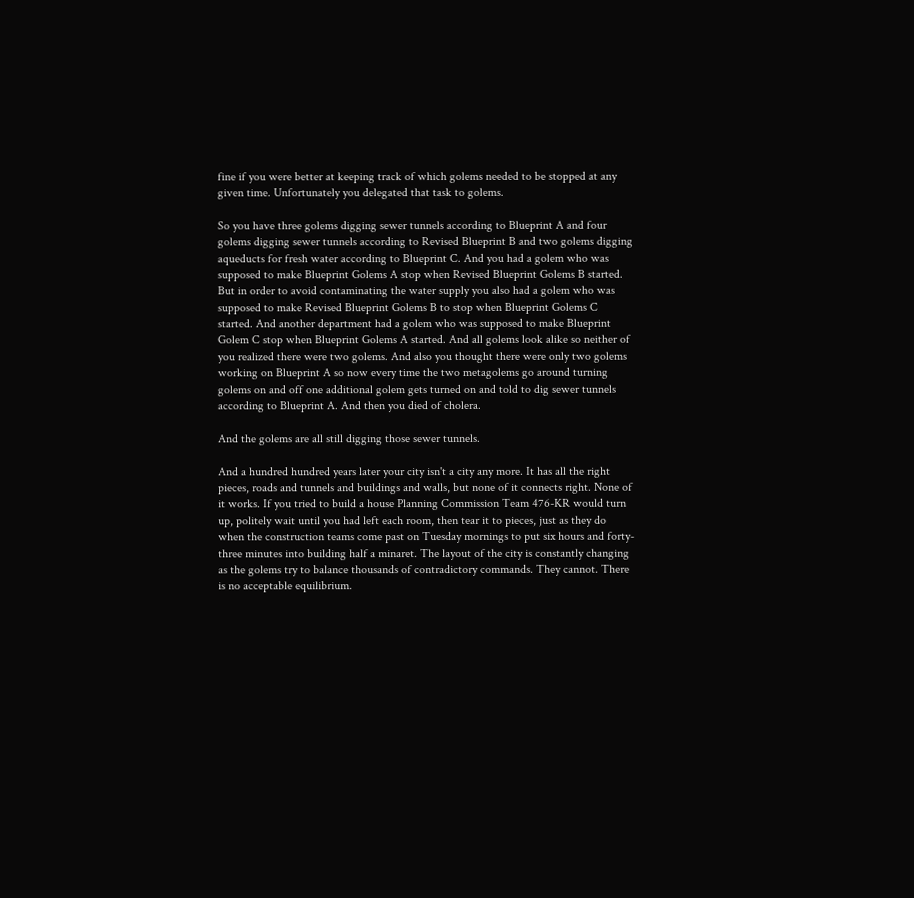fine if you were better at keeping track of which golems needed to be stopped at any given time. Unfortunately you delegated that task to golems.

So you have three golems digging sewer tunnels according to Blueprint A and four golems digging sewer tunnels according to Revised Blueprint B and two golems digging aqueducts for fresh water according to Blueprint C. And you had a golem who was supposed to make Blueprint Golems A stop when Revised Blueprint Golems B started. But in order to avoid contaminating the water supply you also had a golem who was supposed to make Revised Blueprint Golems B to stop when Blueprint Golems C started. And another department had a golem who was supposed to make Blueprint Golem C stop when Blueprint Golems A started. And all golems look alike so neither of you realized there were two golems. And also you thought there were only two golems working on Blueprint A so now every time the two metagolems go around turning golems on and off one additional golem gets turned on and told to dig sewer tunnels according to Blueprint A. And then you died of cholera.

And the golems are all still digging those sewer tunnels.

And a hundred hundred years later your city isn't a city any more. It has all the right pieces, roads and tunnels and buildings and walls, but none of it connects right. None of it works. If you tried to build a house Planning Commission Team 476-KR would turn up, politely wait until you had left each room, then tear it to pieces, just as they do when the construction teams come past on Tuesday mornings to put six hours and forty-three minutes into building half a minaret. The layout of the city is constantly changing as the golems try to balance thousands of contradictory commands. They cannot. There is no acceptable equilibrium.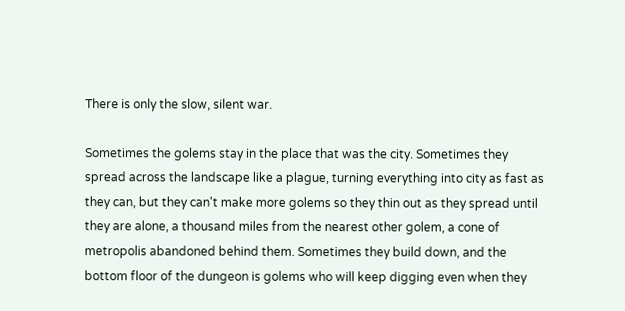There is only the slow, silent war.

Sometimes the golems stay in the place that was the city. Sometimes they spread across the landscape like a plague, turning everything into city as fast as they can, but they can't make more golems so they thin out as they spread until they are alone, a thousand miles from the nearest other golem, a cone of metropolis abandoned behind them. Sometimes they build down, and the bottom floor of the dungeon is golems who will keep digging even when they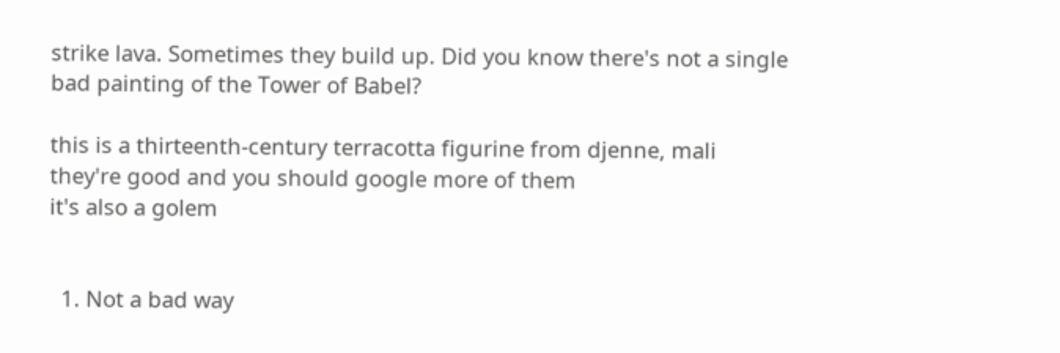strike lava. Sometimes they build up. Did you know there's not a single bad painting of the Tower of Babel?

this is a thirteenth-century terracotta figurine from djenne, mali
they're good and you should google more of them
it's also a golem


  1. Not a bad way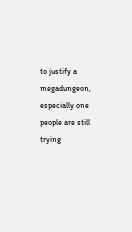to justify a megadungeon, especially one people are still trying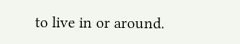to live in or around.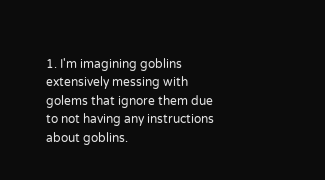1. I'm imagining goblins extensively messing with golems that ignore them due to not having any instructions about goblins.